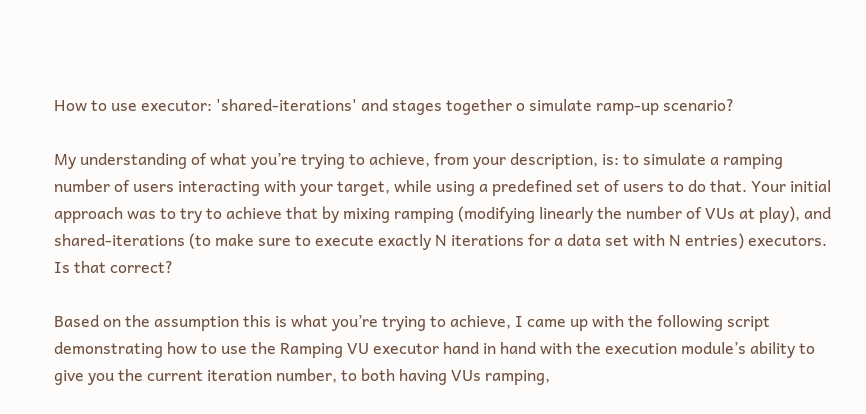How to use executor: 'shared-iterations' and stages together o simulate ramp-up scenario?

My understanding of what you’re trying to achieve, from your description, is: to simulate a ramping number of users interacting with your target, while using a predefined set of users to do that. Your initial approach was to try to achieve that by mixing ramping (modifying linearly the number of VUs at play), and shared-iterations (to make sure to execute exactly N iterations for a data set with N entries) executors. Is that correct?

Based on the assumption this is what you’re trying to achieve, I came up with the following script demonstrating how to use the Ramping VU executor hand in hand with the execution module’s ability to give you the current iteration number, to both having VUs ramping,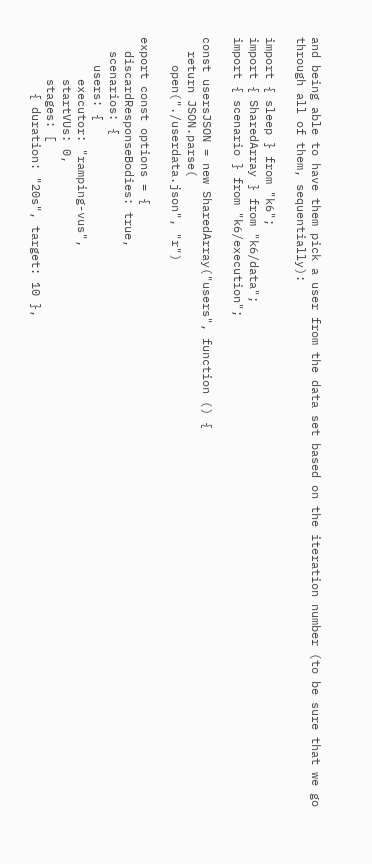and being able to have them pick a user from the data set based on the iteration number (to be sure that we go through all of them, sequentially):

import { sleep } from "k6";
import { SharedArray } from "k6/data";
import { scenario } from "k6/execution";

const usersJSON = new SharedArray("users", function () {
  return JSON.parse(
    open("./userdata.json", "r")

export const options = {
  discardResponseBodies: true,
  scenarios: {
    users: {
      executor: "ramping-vus",
      startVUs: 0,
      stages: [
        { duration: "20s", target: 10 },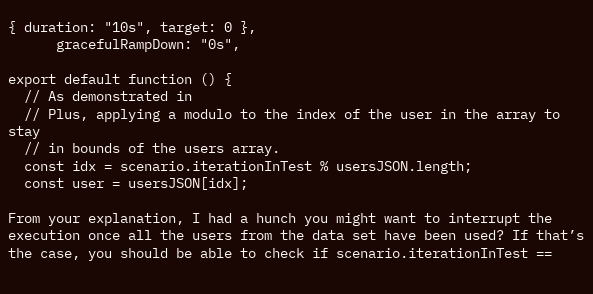{ duration: "10s", target: 0 },
      gracefulRampDown: "0s",

export default function () {
  // As demonstrated in
  // Plus, applying a modulo to the index of the user in the array to stay
  // in bounds of the users array.
  const idx = scenario.iterationInTest % usersJSON.length;
  const user = usersJSON[idx];

From your explanation, I had a hunch you might want to interrupt the execution once all the users from the data set have been used? If that’s the case, you should be able to check if scenario.iterationInTest ==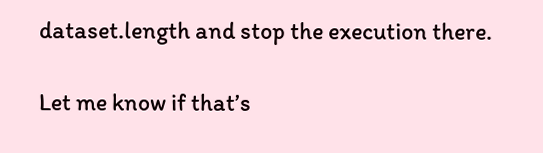dataset.length and stop the execution there.

Let me know if that’s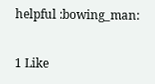helpful :bowing_man:

1 Like